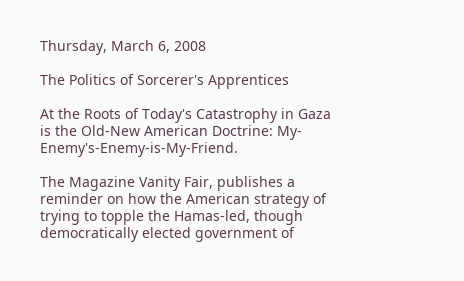Thursday, March 6, 2008

The Politics of Sorcerer's Apprentices

At the Roots of Today's Catastrophy in Gaza is the Old-New American Doctrine: My-Enemy's-Enemy-is-My-Friend.

The Magazine Vanity Fair, publishes a reminder on how the American strategy of trying to topple the Hamas-led, though democratically elected government of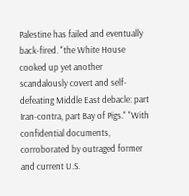Palestine has failed and eventually back-fired. "the White House cooked up yet another scandalously covert and self-defeating Middle East debacle: part Iran-contra, part Bay of Pigs." "With confidential documents, corroborated by outraged former and current U.S.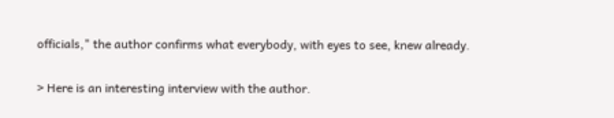officials," the author confirms what everybody, with eyes to see, knew already.

> Here is an interesting interview with the author.